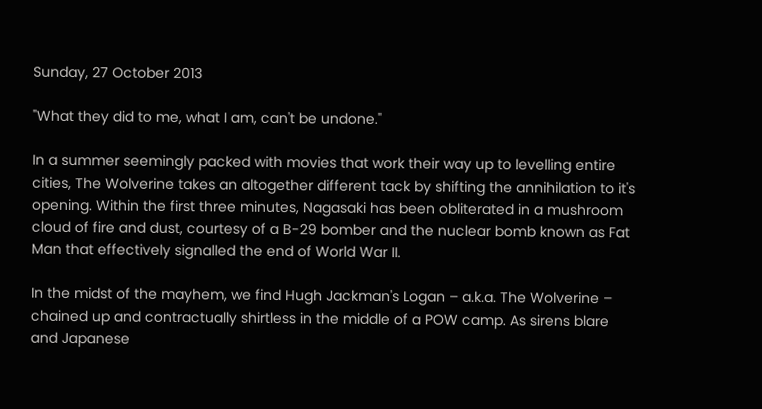Sunday, 27 October 2013

"What they did to me, what I am, can't be undone."

In a summer seemingly packed with movies that work their way up to levelling entire cities, The Wolverine takes an altogether different tack by shifting the annihilation to it's opening. Within the first three minutes, Nagasaki has been obliterated in a mushroom cloud of fire and dust, courtesy of a B-29 bomber and the nuclear bomb known as Fat Man that effectively signalled the end of World War II.

In the midst of the mayhem, we find Hugh Jackman's Logan – a.k.a. The Wolverine – chained up and contractually shirtless in the middle of a POW camp. As sirens blare and Japanese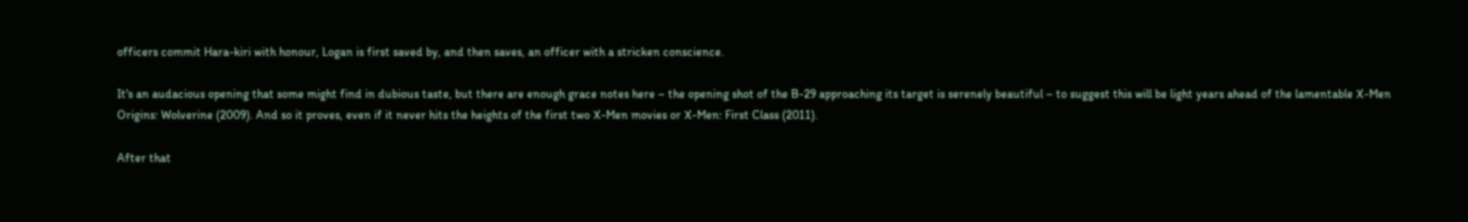officers commit Hara-kiri with honour, Logan is first saved by, and then saves, an officer with a stricken conscience.

It's an audacious opening that some might find in dubious taste, but there are enough grace notes here – the opening shot of the B-29 approaching its target is serenely beautiful – to suggest this will be light years ahead of the lamentable X-Men Origins: Wolverine (2009). And so it proves, even if it never hits the heights of the first two X-Men movies or X-Men: First Class (2011).

After that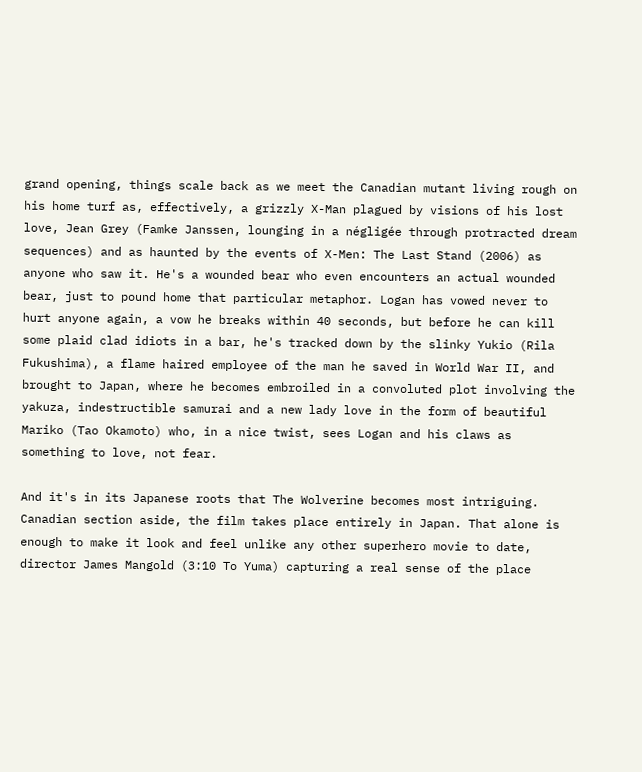grand opening, things scale back as we meet the Canadian mutant living rough on his home turf as, effectively, a grizzly X-Man plagued by visions of his lost love, Jean Grey (Famke Janssen, lounging in a négligée through protracted dream sequences) and as haunted by the events of X-Men: The Last Stand (2006) as anyone who saw it. He's a wounded bear who even encounters an actual wounded bear, just to pound home that particular metaphor. Logan has vowed never to hurt anyone again, a vow he breaks within 40 seconds, but before he can kill some plaid clad idiots in a bar, he's tracked down by the slinky Yukio (Rila Fukushima), a flame haired employee of the man he saved in World War II, and brought to Japan, where he becomes embroiled in a convoluted plot involving the yakuza, indestructible samurai and a new lady love in the form of beautiful Mariko (Tao Okamoto) who, in a nice twist, sees Logan and his claws as something to love, not fear.

And it's in its Japanese roots that The Wolverine becomes most intriguing. Canadian section aside, the film takes place entirely in Japan. That alone is enough to make it look and feel unlike any other superhero movie to date, director James Mangold (3:10 To Yuma) capturing a real sense of the place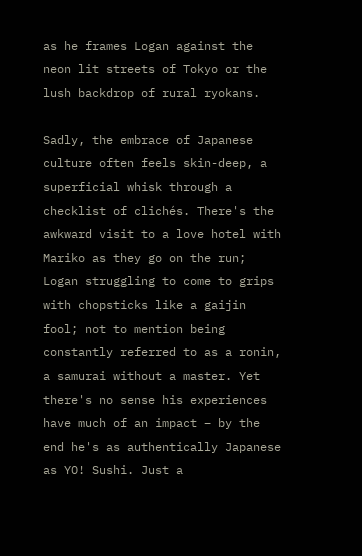as he frames Logan against the neon lit streets of Tokyo or the lush backdrop of rural ryokans.

Sadly, the embrace of Japanese culture often feels skin-deep, a superficial whisk through a checklist of clichés. There's the awkward visit to a love hotel with Mariko as they go on the run; Logan struggling to come to grips with chopsticks like a gaijin fool; not to mention being constantly referred to as a ronin, a samurai without a master. Yet there's no sense his experiences have much of an impact – by the end he's as authentically Japanese as YO! Sushi. Just a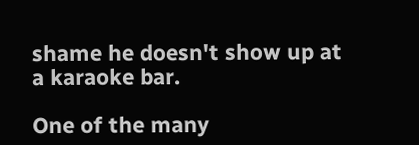shame he doesn't show up at a karaoke bar.

One of the many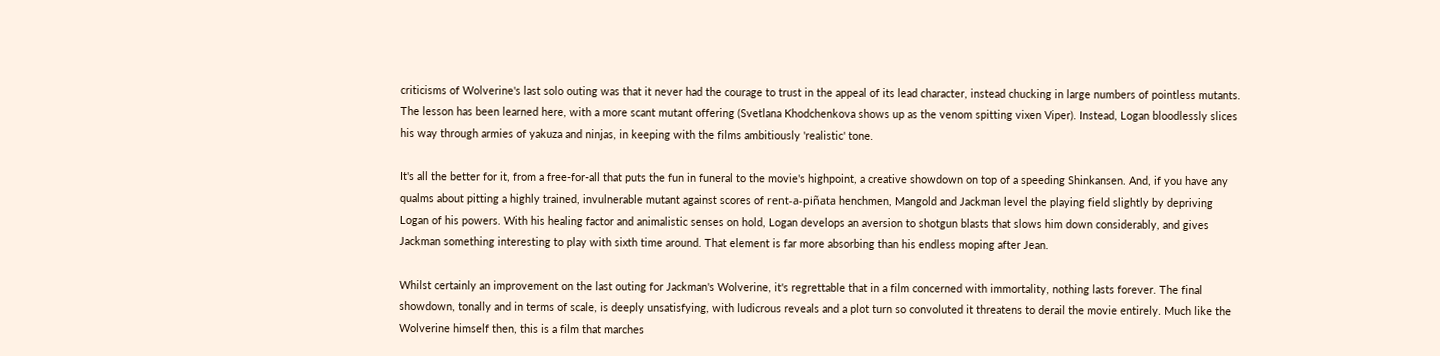criticisms of Wolverine's last solo outing was that it never had the courage to trust in the appeal of its lead character, instead chucking in large numbers of pointless mutants. The lesson has been learned here, with a more scant mutant offering (Svetlana Khodchenkova shows up as the venom spitting vixen Viper). Instead, Logan bloodlessly slices his way through armies of yakuza and ninjas, in keeping with the films ambitiously 'realistic' tone.

It's all the better for it, from a free-for-all that puts the fun in funeral to the movie's highpoint, a creative showdown on top of a speeding Shinkansen. And, if you have any qualms about pitting a highly trained, invulnerable mutant against scores of rent-a-piñata henchmen, Mangold and Jackman level the playing field slightly by depriving Logan of his powers. With his healing factor and animalistic senses on hold, Logan develops an aversion to shotgun blasts that slows him down considerably, and gives Jackman something interesting to play with sixth time around. That element is far more absorbing than his endless moping after Jean.

Whilst certainly an improvement on the last outing for Jackman's Wolverine, it's regrettable that in a film concerned with immortality, nothing lasts forever. The final showdown, tonally and in terms of scale, is deeply unsatisfying, with ludicrous reveals and a plot turn so convoluted it threatens to derail the movie entirely. Much like the Wolverine himself then, this is a film that marches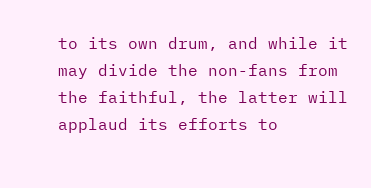to its own drum, and while it may divide the non-fans from the faithful, the latter will applaud its efforts to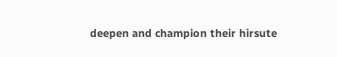deepen and champion their hirsute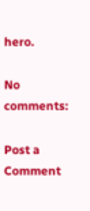hero.

No comments:

Post a Comment